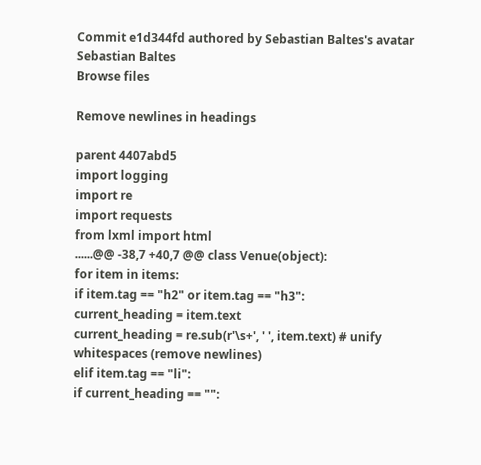Commit e1d344fd authored by Sebastian Baltes's avatar Sebastian Baltes
Browse files

Remove newlines in headings

parent 4407abd5
import logging
import re
import requests
from lxml import html
......@@ -38,7 +40,7 @@ class Venue(object):
for item in items:
if item.tag == "h2" or item.tag == "h3":
current_heading = item.text
current_heading = re.sub(r'\s+', ' ', item.text) # unify whitespaces (remove newlines)
elif item.tag == "li":
if current_heading == "":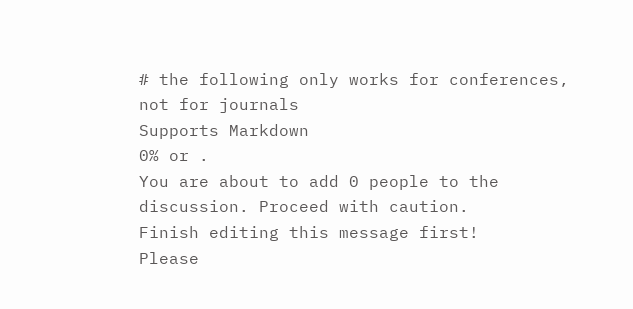# the following only works for conferences, not for journals
Supports Markdown
0% or .
You are about to add 0 people to the discussion. Proceed with caution.
Finish editing this message first!
Please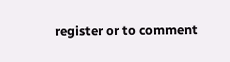register or to comment